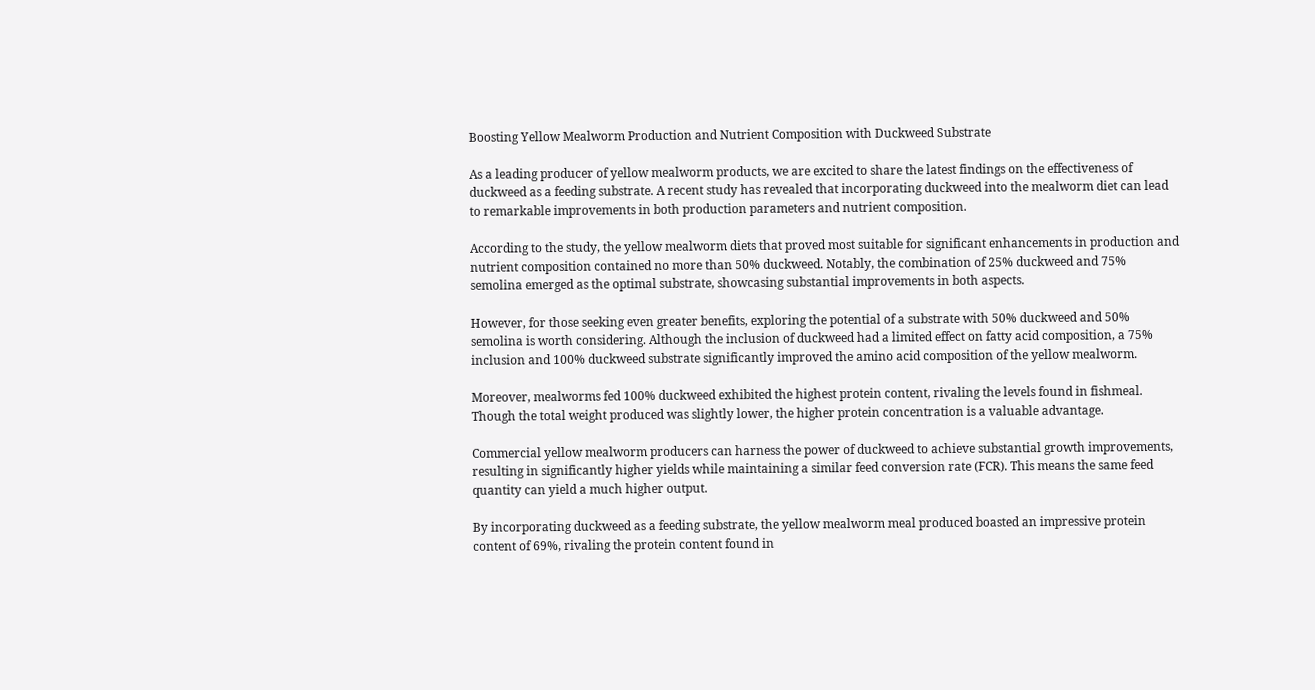Boosting Yellow Mealworm Production and Nutrient Composition with Duckweed Substrate

As a leading producer of yellow mealworm products, we are excited to share the latest findings on the effectiveness of duckweed as a feeding substrate. A recent study has revealed that incorporating duckweed into the mealworm diet can lead to remarkable improvements in both production parameters and nutrient composition.

According to the study, the yellow mealworm diets that proved most suitable for significant enhancements in production and nutrient composition contained no more than 50% duckweed. Notably, the combination of 25% duckweed and 75% semolina emerged as the optimal substrate, showcasing substantial improvements in both aspects.

However, for those seeking even greater benefits, exploring the potential of a substrate with 50% duckweed and 50% semolina is worth considering. Although the inclusion of duckweed had a limited effect on fatty acid composition, a 75% inclusion and 100% duckweed substrate significantly improved the amino acid composition of the yellow mealworm.

Moreover, mealworms fed 100% duckweed exhibited the highest protein content, rivaling the levels found in fishmeal. Though the total weight produced was slightly lower, the higher protein concentration is a valuable advantage.

Commercial yellow mealworm producers can harness the power of duckweed to achieve substantial growth improvements, resulting in significantly higher yields while maintaining a similar feed conversion rate (FCR). This means the same feed quantity can yield a much higher output.

By incorporating duckweed as a feeding substrate, the yellow mealworm meal produced boasted an impressive protein content of 69%, rivaling the protein content found in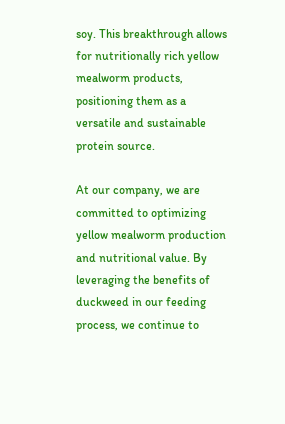soy. This breakthrough allows for nutritionally rich yellow mealworm products, positioning them as a versatile and sustainable protein source.

At our company, we are committed to optimizing yellow mealworm production and nutritional value. By leveraging the benefits of duckweed in our feeding process, we continue to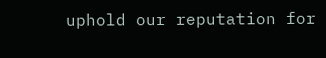uphold our reputation for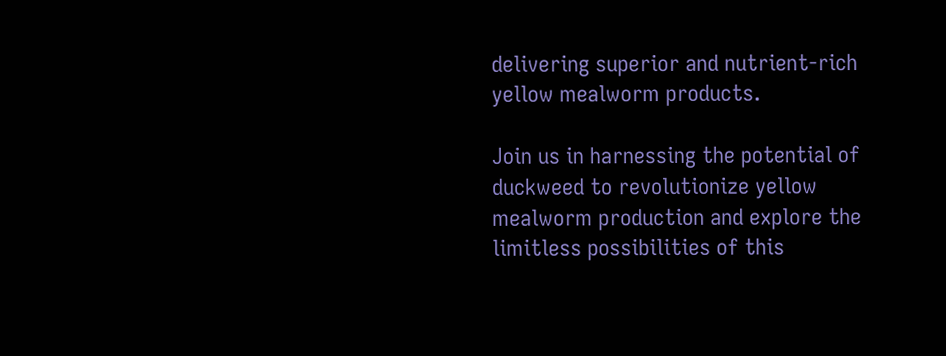delivering superior and nutrient-rich yellow mealworm products.

Join us in harnessing the potential of duckweed to revolutionize yellow mealworm production and explore the limitless possibilities of this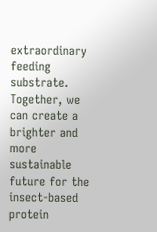extraordinary feeding substrate. Together, we can create a brighter and more sustainable future for the insect-based protein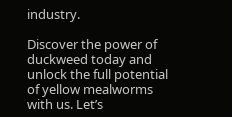industry.

Discover the power of duckweed today and unlock the full potential of yellow mealworms with us. Let’s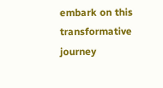embark on this transformative journey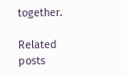together.

Related posts